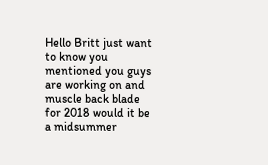Hello Britt just want to know you mentioned you guys are working on and muscle back blade for 2018 would it be a midsummer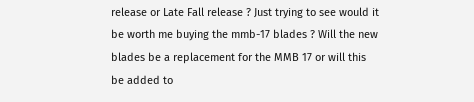release or Late Fall release ? Just trying to see would it be worth me buying the mmb-17 blades ? Will the new blades be a replacement for the MMB 17 or will this be added to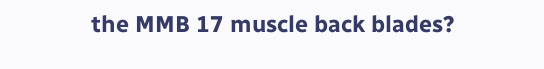the MMB 17 muscle back blades?